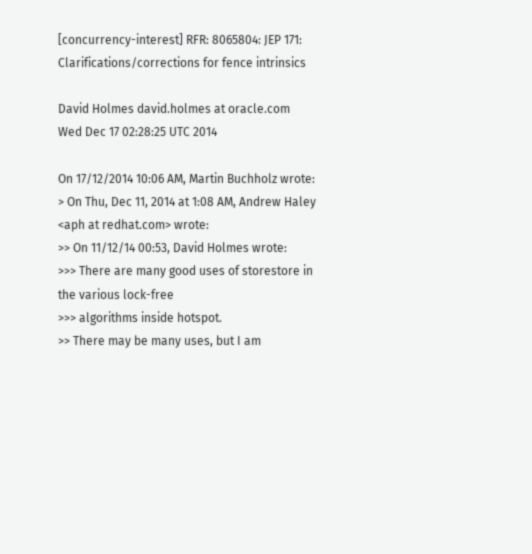[concurrency-interest] RFR: 8065804: JEP 171: Clarifications/corrections for fence intrinsics

David Holmes david.holmes at oracle.com
Wed Dec 17 02:28:25 UTC 2014

On 17/12/2014 10:06 AM, Martin Buchholz wrote:
> On Thu, Dec 11, 2014 at 1:08 AM, Andrew Haley <aph at redhat.com> wrote:
>> On 11/12/14 00:53, David Holmes wrote:
>>> There are many good uses of storestore in the various lock-free
>>> algorithms inside hotspot.
>> There may be many uses, but I am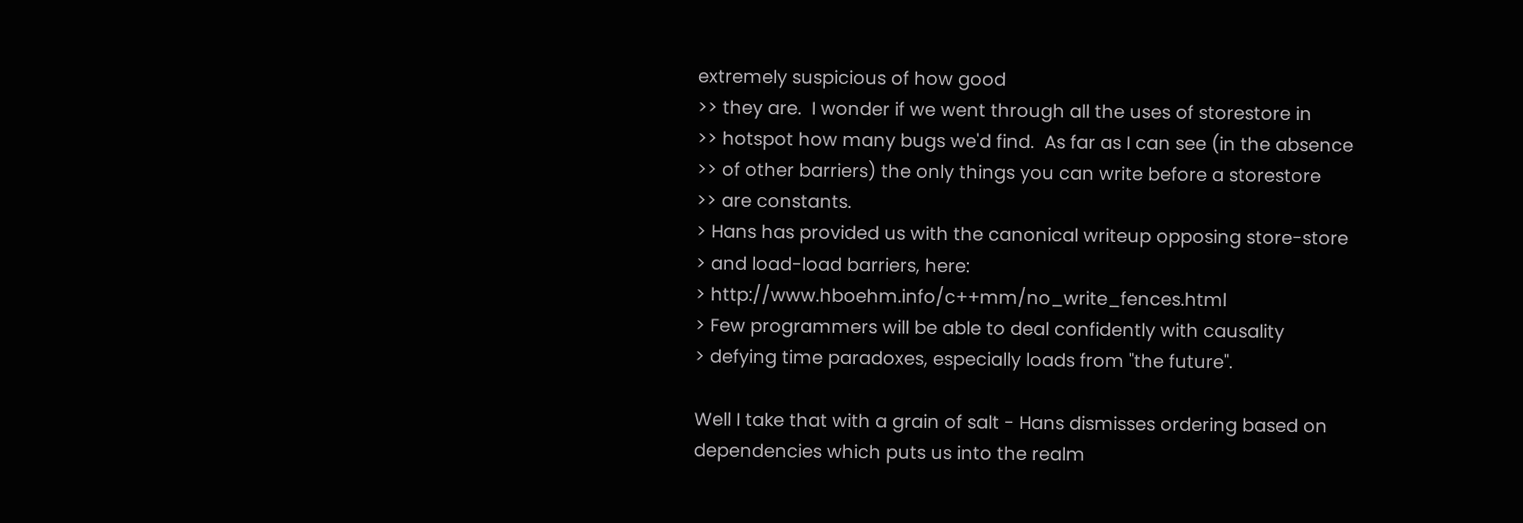extremely suspicious of how good
>> they are.  I wonder if we went through all the uses of storestore in
>> hotspot how many bugs we'd find.  As far as I can see (in the absence
>> of other barriers) the only things you can write before a storestore
>> are constants.
> Hans has provided us with the canonical writeup opposing store-store
> and load-load barriers, here:
> http://www.hboehm.info/c++mm/no_write_fences.html
> Few programmers will be able to deal confidently with causality
> defying time paradoxes, especially loads from "the future".

Well I take that with a grain of salt - Hans dismisses ordering based on
dependencies which puts us into the realm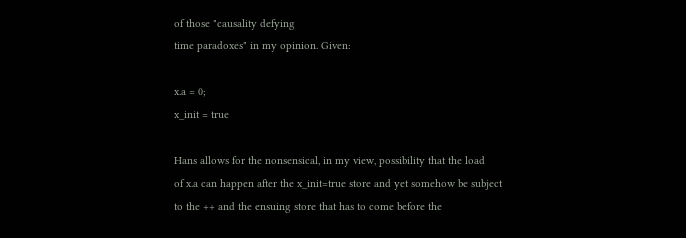of those "causality defying
time paradoxes" in my opinion. Given:

x.a = 0;
x_init = true

Hans allows for the nonsensical, in my view, possibility that the load
of x.a can happen after the x_init=true store and yet somehow be subject
to the ++ and the ensuing store that has to come before the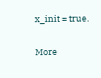x_init = true.


More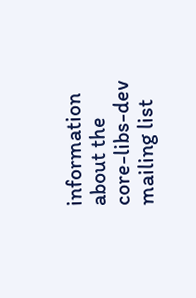information about the core-libs-dev mailing list